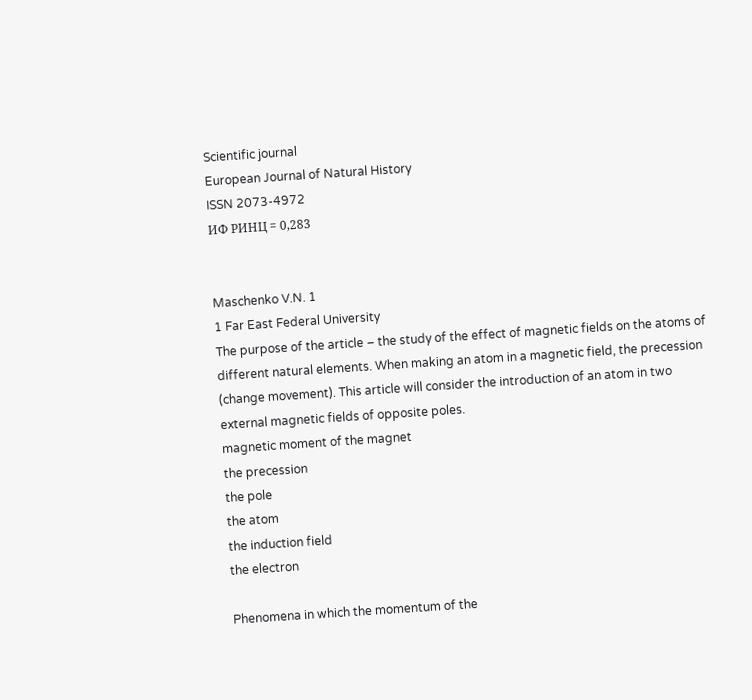Scientific journal
European Journal of Natural History
ISSN 2073-4972
ИФ РИНЦ = 0,283


Maschenko V.N. 1
1 Far East Federal University
The purpose of the article – the study of the effect of magnetic fields on the atoms of different natural elements. When making an atom in a magnetic field, the precession (change movement). This article will consider the introduction of an atom in two external magnetic fields of opposite poles.
magnetic moment of the magnet
the precession
the pole
the atom
the induction field
the electron

Phenomena in which the momentum of the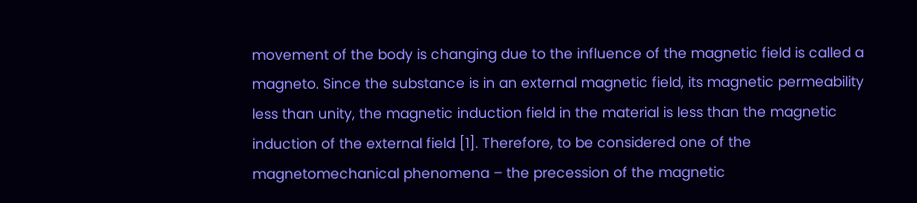movement of the body is changing due to the influence of the magnetic field is called a magneto. Since the substance is in an external magnetic field, its magnetic permeability less than unity, the magnetic induction field in the material is less than the magnetic induction of the external field [1]. Therefore, to be considered one of the magnetomechanical phenomena – the precession of the magnetic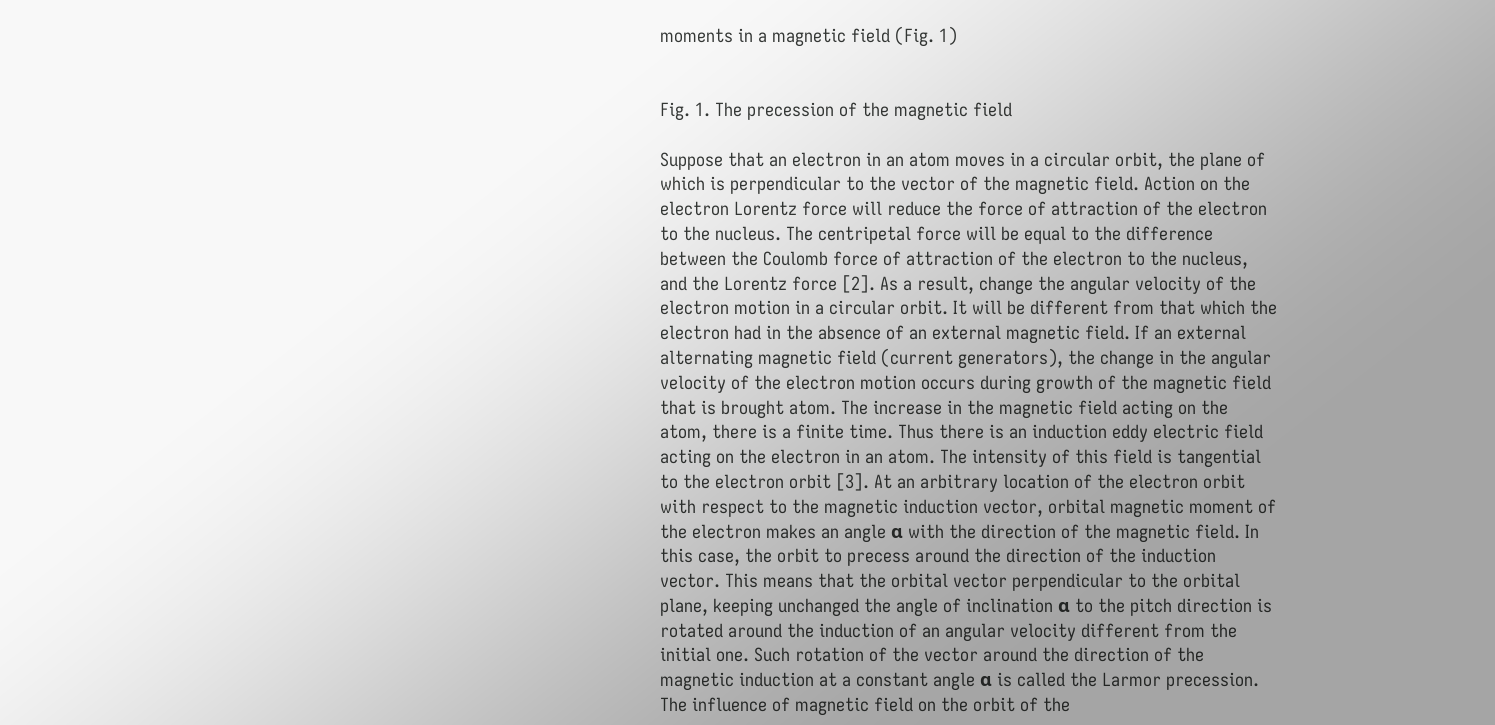moments in a magnetic field (Fig. 1)


Fig. 1. The precession of the magnetic field

Suppose that an electron in an atom moves in a circular orbit, the plane of which is perpendicular to the vector of the magnetic field. Action on the electron Lorentz force will reduce the force of attraction of the electron to the nucleus. The centripetal force will be equal to the difference between the Coulomb force of attraction of the electron to the nucleus, and the Lorentz force [2]. As a result, change the angular velocity of the electron motion in a circular orbit. It will be different from that which the electron had in the absence of an external magnetic field. If an external alternating magnetic field (current generators), the change in the angular velocity of the electron motion occurs during growth of the magnetic field that is brought atom. The increase in the magnetic field acting on the atom, there is a finite time. Thus there is an induction eddy electric field acting on the electron in an atom. The intensity of this field is tangential to the electron orbit [3]. At an arbitrary location of the electron orbit with respect to the magnetic induction vector, orbital magnetic moment of the electron makes an angle α with the direction of the magnetic field. In this case, the orbit to precess around the direction of the induction vector. This means that the orbital vector perpendicular to the orbital plane, keeping unchanged the angle of inclination α to the pitch direction is rotated around the induction of an angular velocity different from the initial one. Such rotation of the vector around the direction of the magnetic induction at a constant angle α is called the Larmor precession. The influence of magnetic field on the orbit of the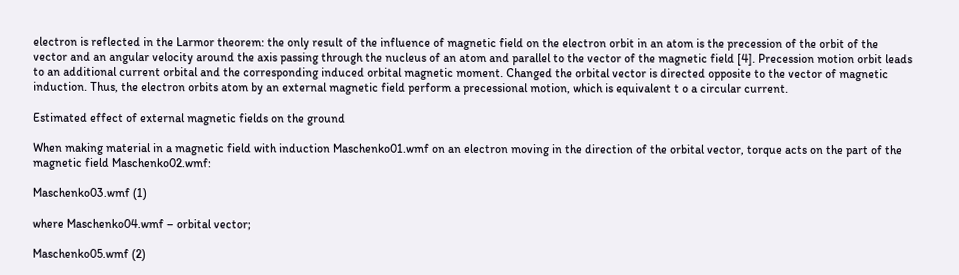electron is reflected in the Larmor theorem: the only result of the influence of magnetic field on the electron orbit in an atom is the precession of the orbit of the vector and an angular velocity around the axis passing through the nucleus of an atom and parallel to the vector of the magnetic field [4]. Precession motion orbit leads to an additional current orbital and the corresponding induced orbital magnetic moment. Changed the orbital vector is directed opposite to the vector of magnetic induction. Thus, the electron orbits atom by an external magnetic field perform a precessional motion, which is equivalent t o a circular current.

Estimated effect of external magnetic fields on the ground

When making material in a magnetic field with induction Maschenko01.wmf on an electron moving in the direction of the orbital vector, torque acts on the part of the magnetic field Maschenko02.wmf:

Maschenko03.wmf (1)

where Maschenko04.wmf – orbital vector;

Maschenko05.wmf (2)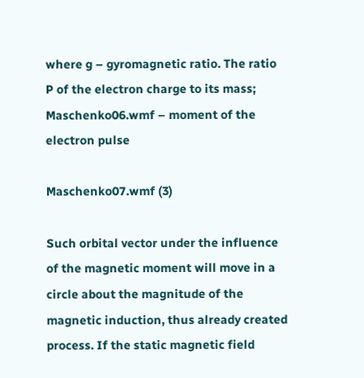where g – gyromagnetic ratio. The ratio P of the electron charge to its mass; Maschenko06.wmf – moment of the electron pulse

Maschenko07.wmf (3)

Such orbital vector under the influence of the magnetic moment will move in a circle about the magnitude of the magnetic induction, thus already created process. If the static magnetic field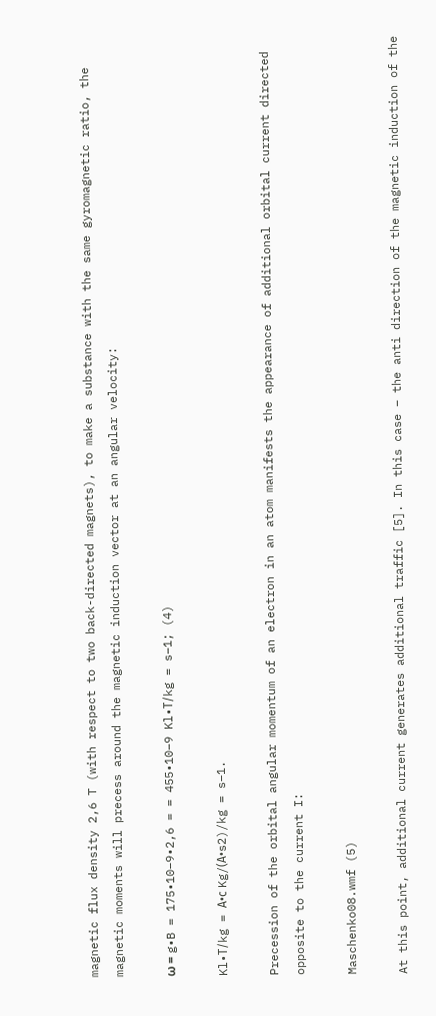magnetic flux density 2,6 T (with respect to two back-directed magnets), to make a substance with the same gyromagnetic ratio, the magnetic moments will precess around the magnetic induction vector at an angular velocity:

ω = g•B = 175•10–9•2,6 = = 455•10–9 Kl•Т/kg = s–1; (4)

Kl•Т/kg = А•с Kg/(А•s2)/kg = s–1.

Precession of the orbital angular momentum of an electron in an atom manifests the appearance of additional orbital current directed opposite to the current I:

Maschenko08.wmf (5)

At this point, additional current generates additional traffic [5]. In this case – the anti direction of the magnetic induction of the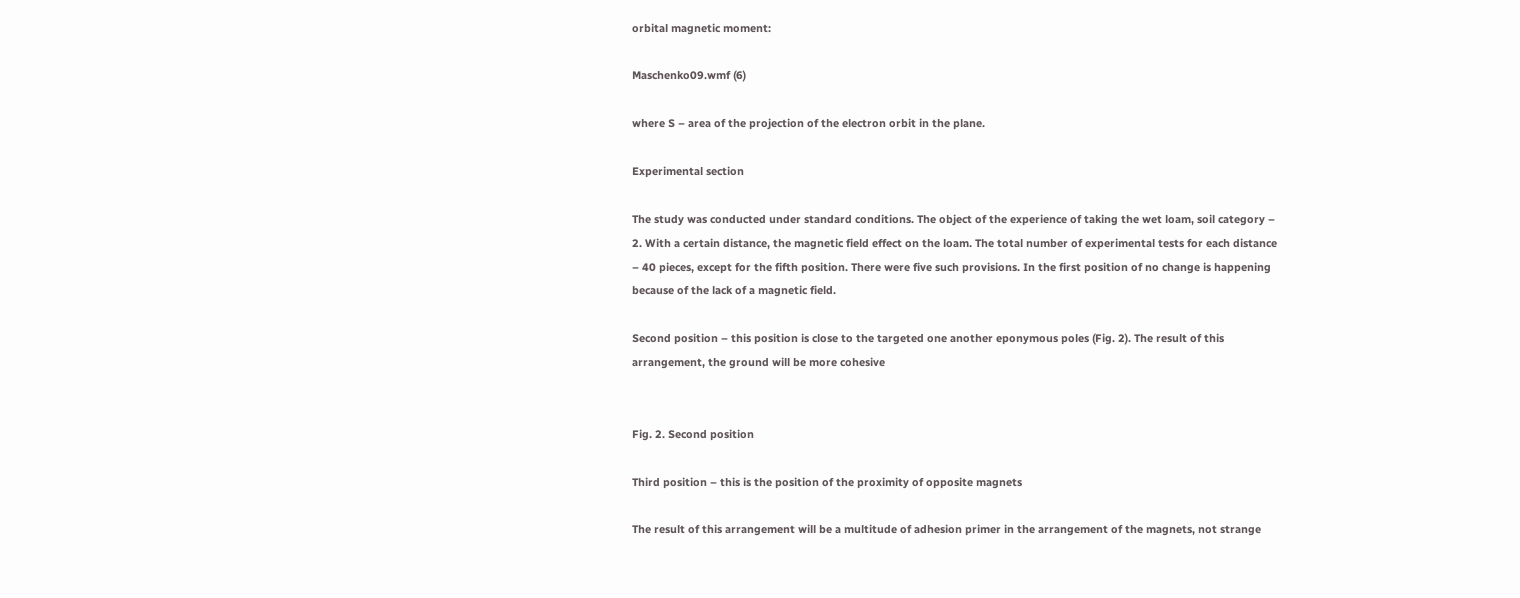orbital magnetic moment:

Maschenko09.wmf (6)

where S – area of the projection of the electron orbit in the plane.

Experimental section

The study was conducted under standard conditions. The object of the experience of taking the wet loam, soil category – 2. With a certain distance, the magnetic field effect on the loam. The total number of experimental tests for each distance – 40 pieces, except for the fifth position. There were five such provisions. In the first position of no change is happening because of the lack of a magnetic field.

Second position – this position is close to the targeted one another eponymous poles (Fig. 2). The result of this arrangement, the ground will be more cohesive


Fig. 2. Second position

Third position – this is the position of the proximity of opposite magnets

The result of this arrangement will be a multitude of adhesion primer in the arrangement of the magnets, not strange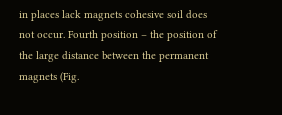in places lack magnets cohesive soil does not occur. Fourth position – the position of the large distance between the permanent magnets (Fig.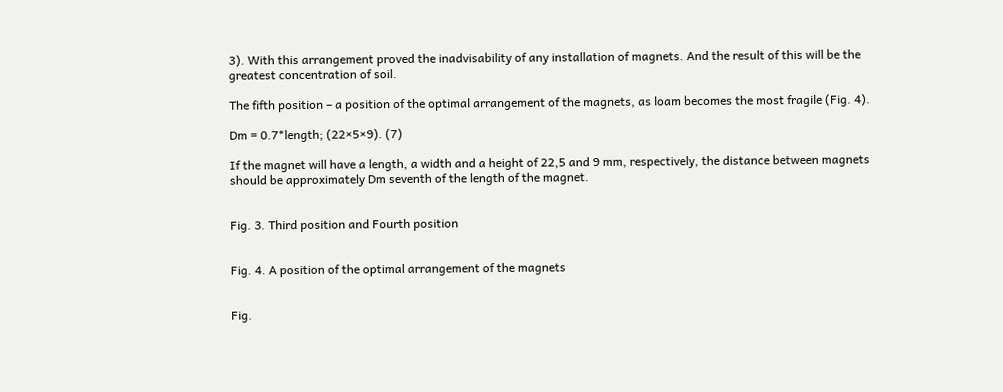3). With this arrangement proved the inadvisability of any installation of magnets. And the result of this will be the greatest concentration of soil.

The fifth position – a position of the optimal arrangement of the magnets, as loam becomes the most fragile (Fig. 4).

Dm = 0.7*length; (22×5×9). (7)

If the magnet will have a length, a width and a height of 22,5 and 9 mm, respectively, the distance between magnets should be approximately Dm seventh of the length of the magnet.


Fig. 3. Third position and Fourth position


Fig. 4. A position of the optimal arrangement of the magnets


Fig.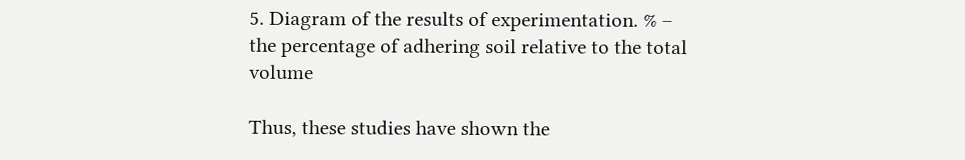5. Diagram of the results of experimentation. % – the percentage of adhering soil relative to the total volume

Thus, these studies have shown the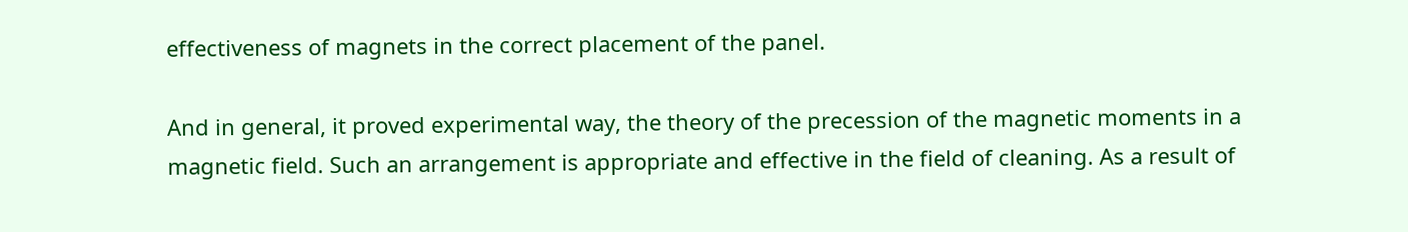effectiveness of magnets in the correct placement of the panel.

And in general, it proved experimental way, the theory of the precession of the magnetic moments in a magnetic field. Such an arrangement is appropriate and effective in the field of cleaning. As a result of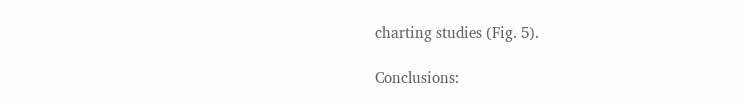charting studies (Fig. 5).

Conclusions: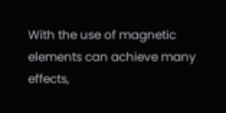With the use of magnetic elements can achieve many effects,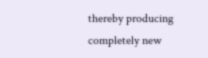thereby producing completely new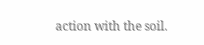action with the soil.